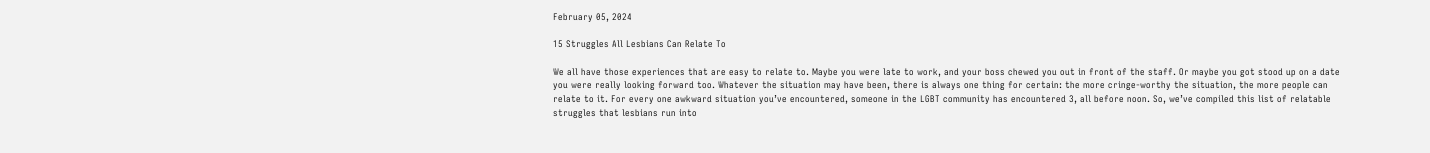February 05, 2024

15 Struggles All Lesbians Can Relate To

We all have those experiences that are easy to relate to. Maybe you were late to work, and your boss chewed you out in front of the staff. Or maybe you got stood up on a date you were really looking forward too. Whatever the situation may have been, there is always one thing for certain: the more cringe-worthy the situation, the more people can relate to it. For every one awkward situation you’ve encountered, someone in the LGBT community has encountered 3, all before noon. So, we’ve compiled this list of relatable struggles that lesbians run into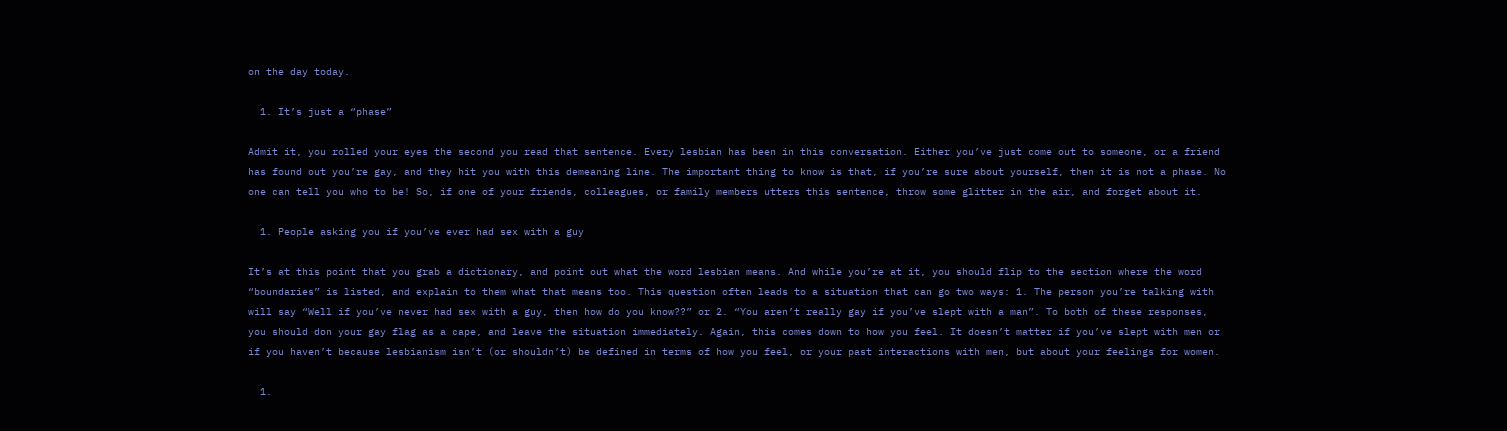on the day today.

  1. It’s just a “phase”

Admit it, you rolled your eyes the second you read that sentence. Every lesbian has been in this conversation. Either you’ve just come out to someone, or a friend has found out you’re gay, and they hit you with this demeaning line. The important thing to know is that, if you’re sure about yourself, then it is not a phase. No one can tell you who to be! So, if one of your friends, colleagues, or family members utters this sentence, throw some glitter in the air, and forget about it.

  1. People asking you if you’ve ever had sex with a guy

It’s at this point that you grab a dictionary, and point out what the word lesbian means. And while you’re at it, you should flip to the section where the word “boundaries” is listed, and explain to them what that means too. This question often leads to a situation that can go two ways: 1. The person you’re talking with will say “Well if you’ve never had sex with a guy, then how do you know??” or 2. “You aren’t really gay if you’ve slept with a man”. To both of these responses, you should don your gay flag as a cape, and leave the situation immediately. Again, this comes down to how you feel. It doesn’t matter if you’ve slept with men or if you haven’t because lesbianism isn’t (or shouldn’t) be defined in terms of how you feel, or your past interactions with men, but about your feelings for women.

  1.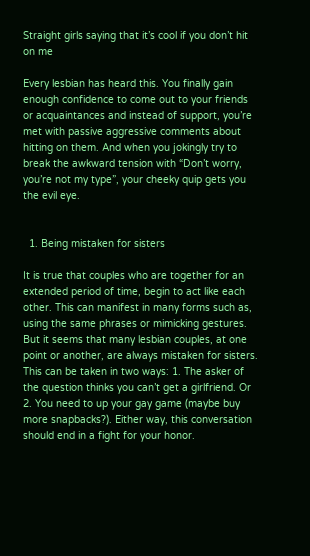Straight girls saying that it’s cool if you don’t hit on me

Every lesbian has heard this. You finally gain enough confidence to come out to your friends or acquaintances and instead of support, you’re met with passive aggressive comments about hitting on them. And when you jokingly try to break the awkward tension with “Don’t worry, you’re not my type”, your cheeky quip gets you the evil eye.


  1. Being mistaken for sisters

It is true that couples who are together for an extended period of time, begin to act like each other. This can manifest in many forms such as, using the same phrases or mimicking gestures. But it seems that many lesbian couples, at one point or another, are always mistaken for sisters. This can be taken in two ways: 1. The asker of the question thinks you can’t get a girlfriend. Or 2. You need to up your gay game (maybe buy more snapbacks?). Either way, this conversation should end in a fight for your honor.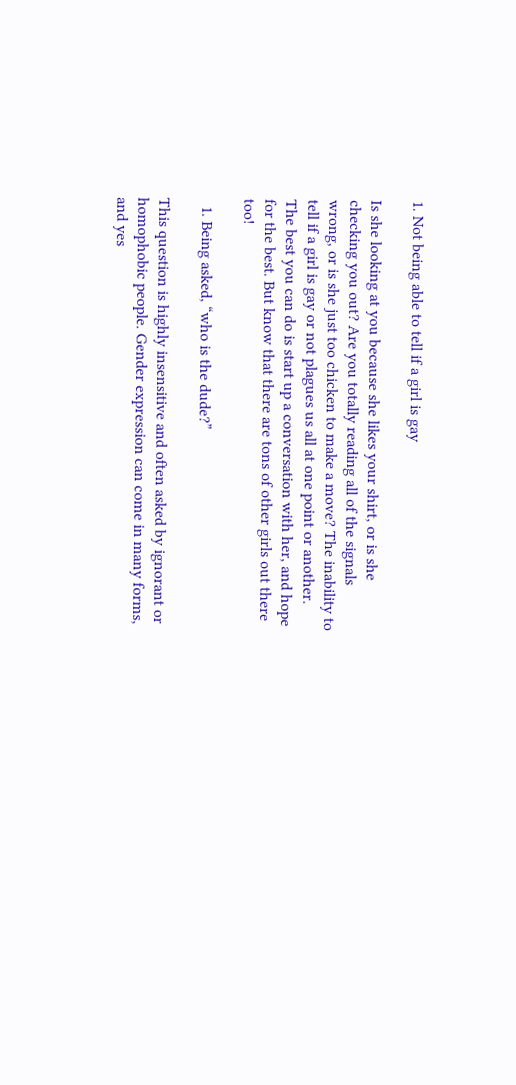1. Not being able to tell if a girl is gay

Is she looking at you because she likes your shirt, or is she checking you out? Are you totally reading all of the signals wrong, or is she just too chicken to make a move? The inability to tell if a girl is gay or not plagues us all at one point or another. The best you can do is start up a conversation with her, and hope for the best. But know that there are tons of other girls out there too!

  1. Being asked, “who is the dude?”

This question is highly insensitive and often asked by ignorant or homophobic people. Gender expression can come in many forms, and yes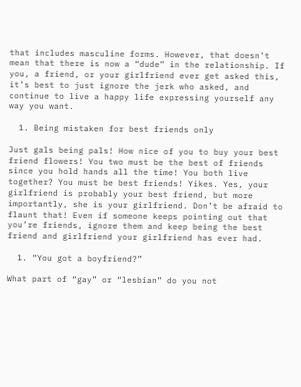that includes masculine forms. However, that doesn’t mean that there is now a “dude” in the relationship. If you, a friend, or your girlfriend ever get asked this, it’s best to just ignore the jerk who asked, and continue to live a happy life expressing yourself any way you want.

  1. Being mistaken for best friends only

Just gals being pals! How nice of you to buy your best friend flowers! You two must be the best of friends since you hold hands all the time! You both live together? You must be best friends! Yikes. Yes, your girlfriend is probably your best friend, but more importantly, she is your girlfriend. Don’t be afraid to flaunt that! Even if someone keeps pointing out that you’re friends, ignore them and keep being the best friend and girlfriend your girlfriend has ever had.

  1. “You got a boyfriend?”

What part of “gay” or “lesbian” do you not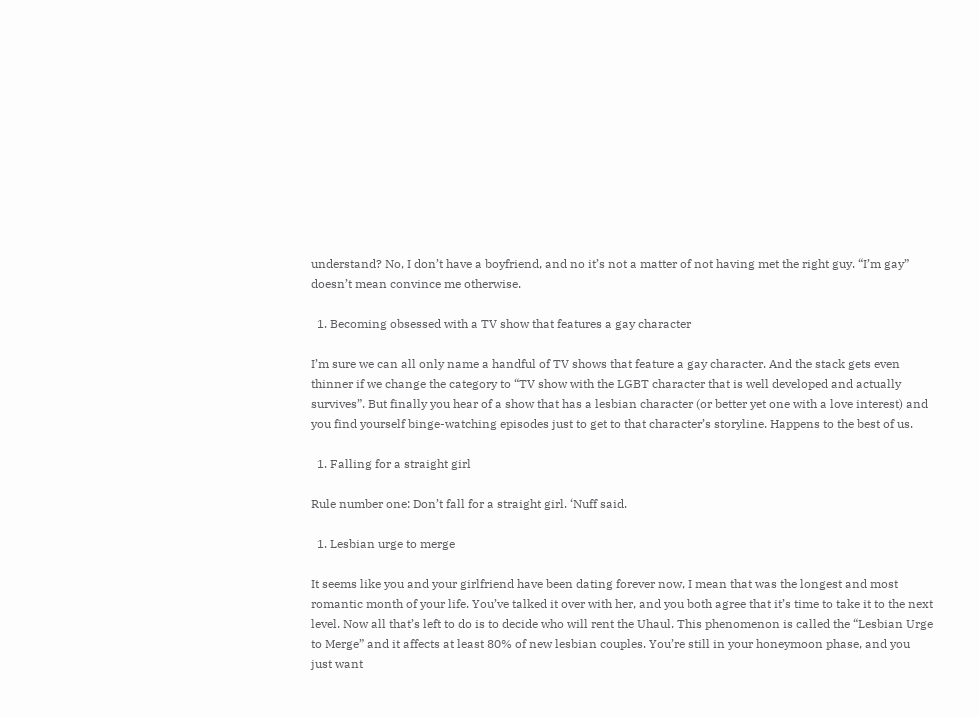understand? No, I don’t have a boyfriend, and no it’s not a matter of not having met the right guy. “I’m gay” doesn’t mean convince me otherwise.

  1. Becoming obsessed with a TV show that features a gay character

I’m sure we can all only name a handful of TV shows that feature a gay character. And the stack gets even thinner if we change the category to “TV show with the LGBT character that is well developed and actually survives”. But finally you hear of a show that has a lesbian character (or better yet one with a love interest) and you find yourself binge-watching episodes just to get to that character’s storyline. Happens to the best of us.

  1. Falling for a straight girl

Rule number one: Don’t fall for a straight girl. ‘Nuff said.

  1. Lesbian urge to merge

It seems like you and your girlfriend have been dating forever now, I mean that was the longest and most romantic month of your life. You’ve talked it over with her, and you both agree that it’s time to take it to the next level. Now all that’s left to do is to decide who will rent the Uhaul. This phenomenon is called the “Lesbian Urge to Merge” and it affects at least 80% of new lesbian couples. You’re still in your honeymoon phase, and you just want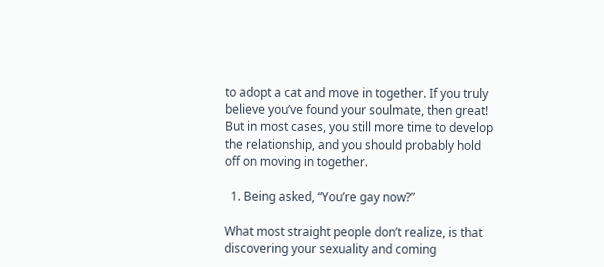to adopt a cat and move in together. If you truly believe you’ve found your soulmate, then great! But in most cases, you still more time to develop the relationship, and you should probably hold off on moving in together.

  1. Being asked, “You’re gay now?”

What most straight people don’t realize, is that discovering your sexuality and coming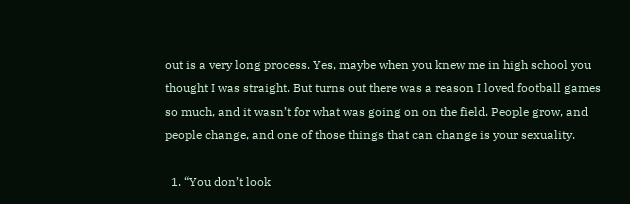out is a very long process. Yes, maybe when you knew me in high school you thought I was straight. But turns out there was a reason I loved football games so much, and it wasn’t for what was going on on the field. People grow, and people change, and one of those things that can change is your sexuality.

  1. “You don’t look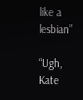like a lesbian”

“Ugh, Kate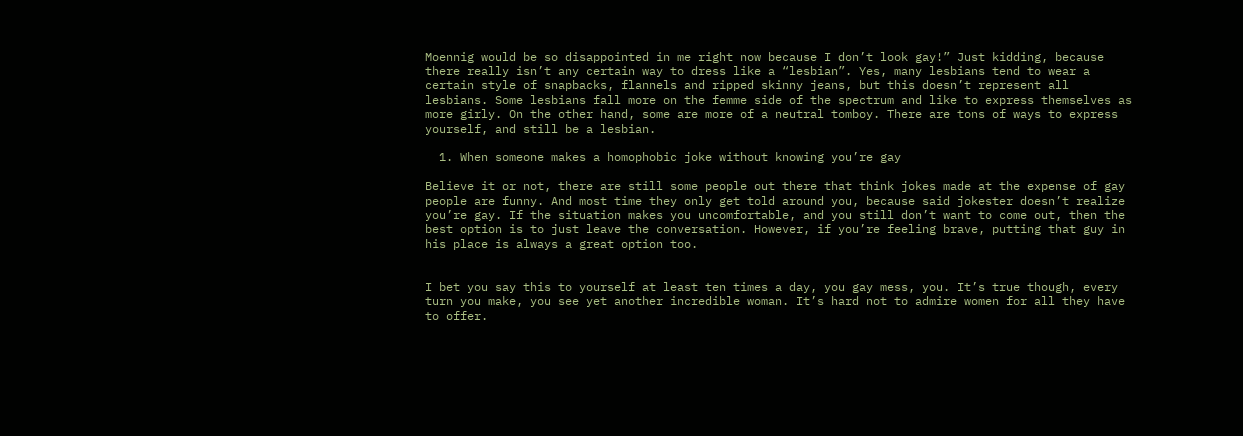Moennig would be so disappointed in me right now because I don’t look gay!” Just kidding, because there really isn’t any certain way to dress like a “lesbian”. Yes, many lesbians tend to wear a certain style of snapbacks, flannels and ripped skinny jeans, but this doesn’t represent all lesbians. Some lesbians fall more on the femme side of the spectrum and like to express themselves as more girly. On the other hand, some are more of a neutral tomboy. There are tons of ways to express yourself, and still be a lesbian.

  1. When someone makes a homophobic joke without knowing you’re gay

Believe it or not, there are still some people out there that think jokes made at the expense of gay people are funny. And most time they only get told around you, because said jokester doesn’t realize you’re gay. If the situation makes you uncomfortable, and you still don’t want to come out, then the best option is to just leave the conversation. However, if you’re feeling brave, putting that guy in his place is always a great option too.


I bet you say this to yourself at least ten times a day, you gay mess, you. It’s true though, every turn you make, you see yet another incredible woman. It’s hard not to admire women for all they have to offer.